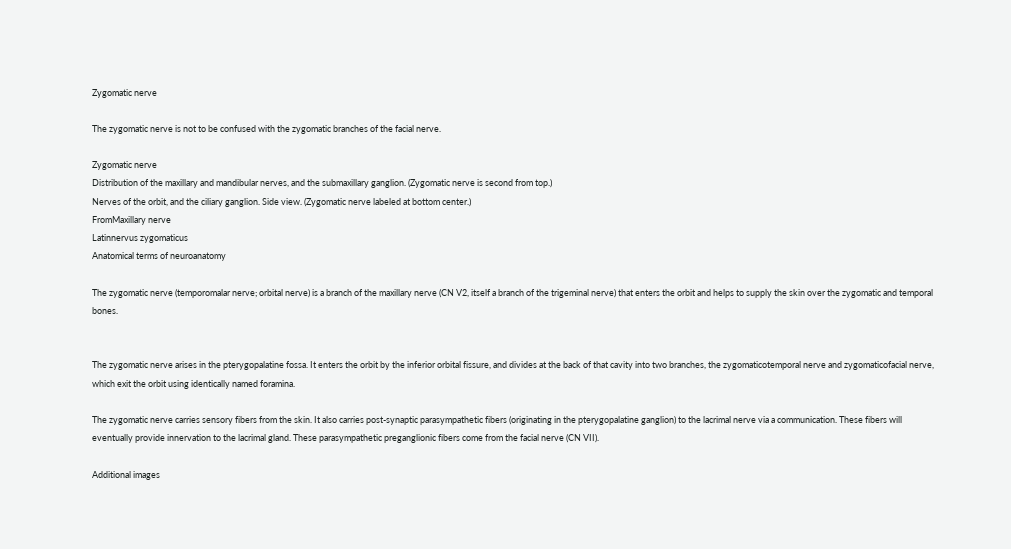Zygomatic nerve

The zygomatic nerve is not to be confused with the zygomatic branches of the facial nerve.

Zygomatic nerve
Distribution of the maxillary and mandibular nerves, and the submaxillary ganglion. (Zygomatic nerve is second from top.)
Nerves of the orbit, and the ciliary ganglion. Side view. (Zygomatic nerve labeled at bottom center.)
FromMaxillary nerve
Latinnervus zygomaticus
Anatomical terms of neuroanatomy

The zygomatic nerve (temporomalar nerve; orbital nerve) is a branch of the maxillary nerve (CN V2, itself a branch of the trigeminal nerve) that enters the orbit and helps to supply the skin over the zygomatic and temporal bones.


The zygomatic nerve arises in the pterygopalatine fossa. It enters the orbit by the inferior orbital fissure, and divides at the back of that cavity into two branches, the zygomaticotemporal nerve and zygomaticofacial nerve, which exit the orbit using identically named foramina.

The zygomatic nerve carries sensory fibers from the skin. It also carries post-synaptic parasympathetic fibers (originating in the pterygopalatine ganglion) to the lacrimal nerve via a communication. These fibers will eventually provide innervation to the lacrimal gland. These parasympathetic preganglionic fibers come from the facial nerve (CN VII).

Additional images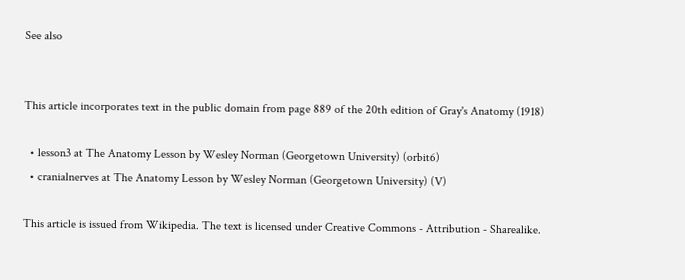See also


This article incorporates text in the public domain from page 889 of the 20th edition of Gray's Anatomy (1918)

  • lesson3 at The Anatomy Lesson by Wesley Norman (Georgetown University) (orbit6)
  • cranialnerves at The Anatomy Lesson by Wesley Norman (Georgetown University) (V)

This article is issued from Wikipedia. The text is licensed under Creative Commons - Attribution - Sharealike.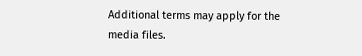Additional terms may apply for the media files.